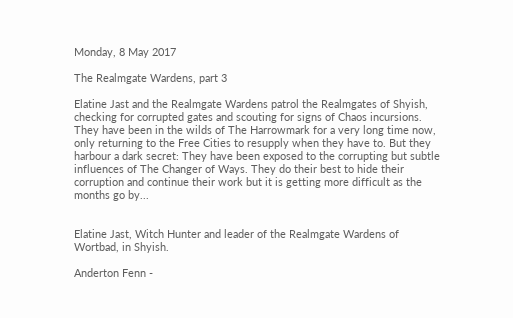Monday, 8 May 2017

The Realmgate Wardens, part 3

Elatine Jast and the Realmgate Wardens patrol the Realmgates of Shyish, checking for corrupted gates and scouting for signs of Chaos incursions. They have been in the wilds of The Harrowmark for a very long time now, only returning to the Free Cities to resupply when they have to. But they harbour a dark secret: They have been exposed to the corrupting but subtle influences of The Changer of Ways. They do their best to hide their corruption and continue their work but it is getting more difficult as the months go by...


Elatine Jast, Witch Hunter and leader of the Realmgate Wardens of Wortbad, in Shyish.

Anderton Fenn -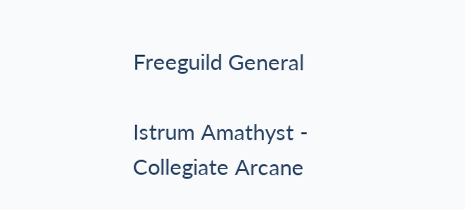Freeguild General

Istrum Amathyst - Collegiate Arcane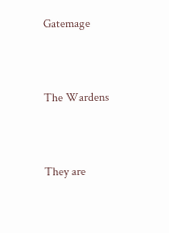Gatemage


The Wardens


They are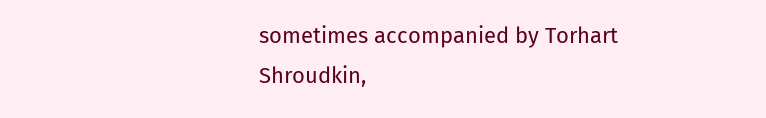sometimes accompanied by Torhart Shroudkin,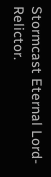Stormcast Eternal Lord-Relictor.